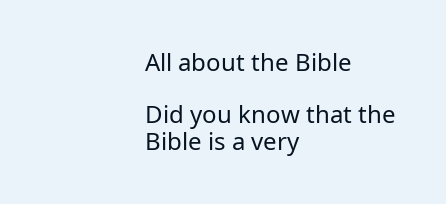All about the Bible

Did you know that the Bible is a very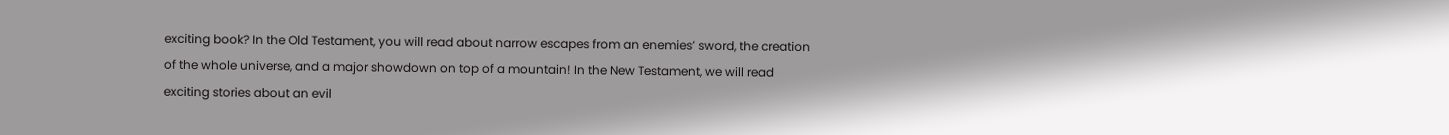exciting book? In the Old Testament, you will read about narrow escapes from an enemies’ sword, the creation of the whole universe, and a major showdown on top of a mountain! In the New Testament, we will read exciting stories about an evil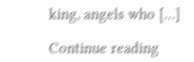king, angels who […]

Continue reading